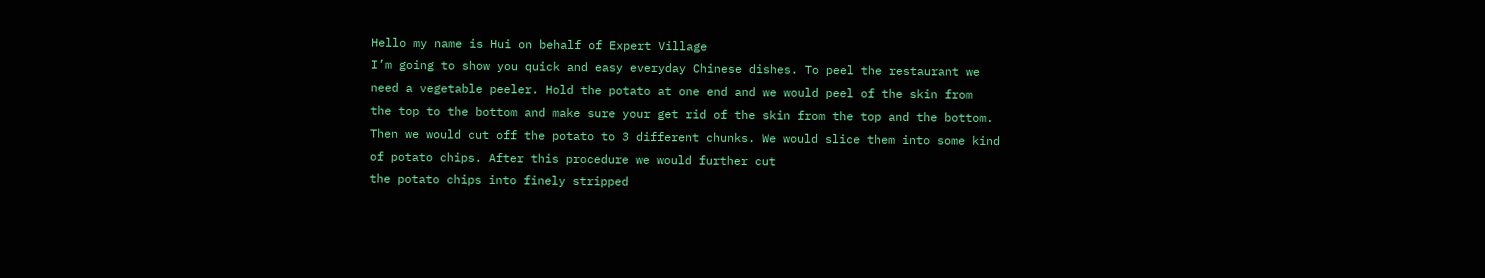Hello my name is Hui on behalf of Expert Village
I’m going to show you quick and easy everyday Chinese dishes. To peel the restaurant we
need a vegetable peeler. Hold the potato at one end and we would peel of the skin from
the top to the bottom and make sure your get rid of the skin from the top and the bottom.
Then we would cut off the potato to 3 different chunks. We would slice them into some kind
of potato chips. After this procedure we would further cut
the potato chips into finely stripped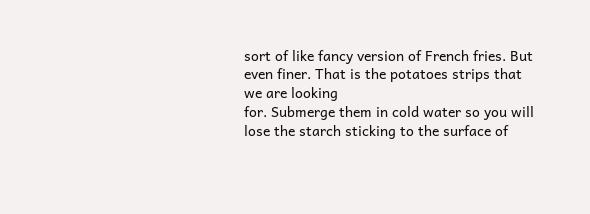sort of like fancy version of French fries. But
even finer. That is the potatoes strips that we are looking
for. Submerge them in cold water so you will lose the starch sticking to the surface of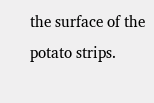the surface of the potato strips.